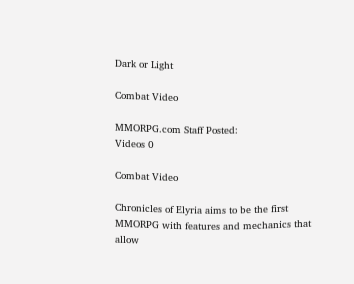Dark or Light

Combat Video

MMORPG.com Staff Posted:
Videos 0

Combat Video

Chronicles of Elyria aims to be the first MMORPG with features and mechanics that allow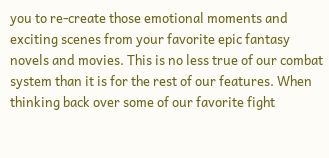you to re-create those emotional moments and exciting scenes from your favorite epic fantasy novels and movies. This is no less true of our combat system than it is for the rest of our features. When thinking back over some of our favorite fight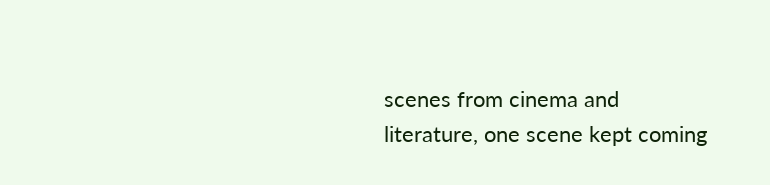scenes from cinema and literature, one scene kept coming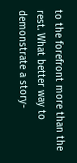to the forefront more than the rest. What better way to demonstrate a story-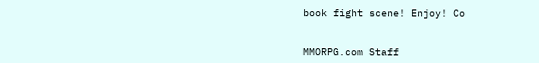book fight scene! Enjoy! Co


MMORPG.com Staff